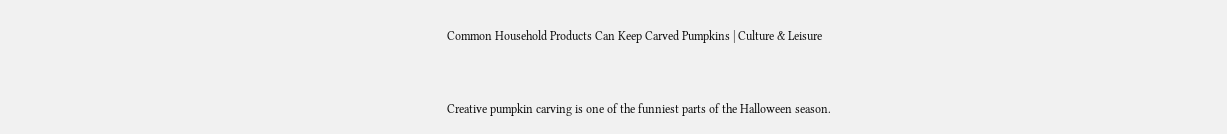Common Household Products Can Keep Carved Pumpkins | Culture & Leisure


Creative pumpkin carving is one of the funniest parts of the Halloween season.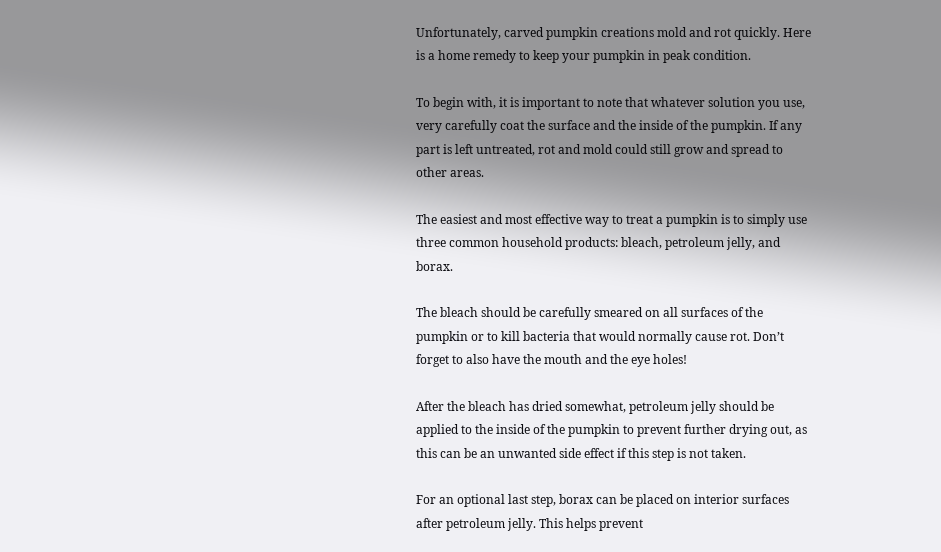Unfortunately, carved pumpkin creations mold and rot quickly. Here is a home remedy to keep your pumpkin in peak condition.

To begin with, it is important to note that whatever solution you use, very carefully coat the surface and the inside of the pumpkin. If any part is left untreated, rot and mold could still grow and spread to other areas.

The easiest and most effective way to treat a pumpkin is to simply use three common household products: bleach, petroleum jelly, and borax.

The bleach should be carefully smeared on all surfaces of the pumpkin or to kill bacteria that would normally cause rot. Don’t forget to also have the mouth and the eye holes!

After the bleach has dried somewhat, petroleum jelly should be applied to the inside of the pumpkin to prevent further drying out, as this can be an unwanted side effect if this step is not taken.

For an optional last step, borax can be placed on interior surfaces after petroleum jelly. This helps prevent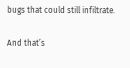bugs that could still infiltrate.

And that’s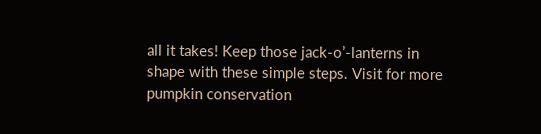all it takes! Keep those jack-o’-lanterns in shape with these simple steps. Visit for more pumpkin conservation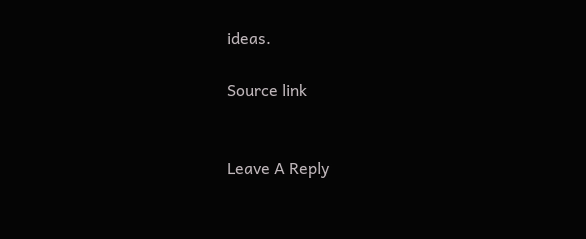ideas.

Source link


Leave A Reply